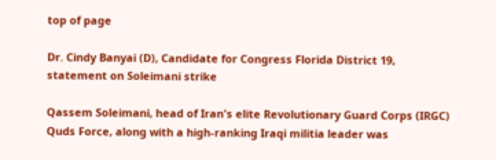top of page

Dr. Cindy Banyai (D), Candidate for Congress Florida District 19, statement on Soleimani strike

Qassem Soleimani, head of Iran's elite Revolutionary Guard Corps (IRGC) Quds Force, along with a high-ranking Iraqi militia leader was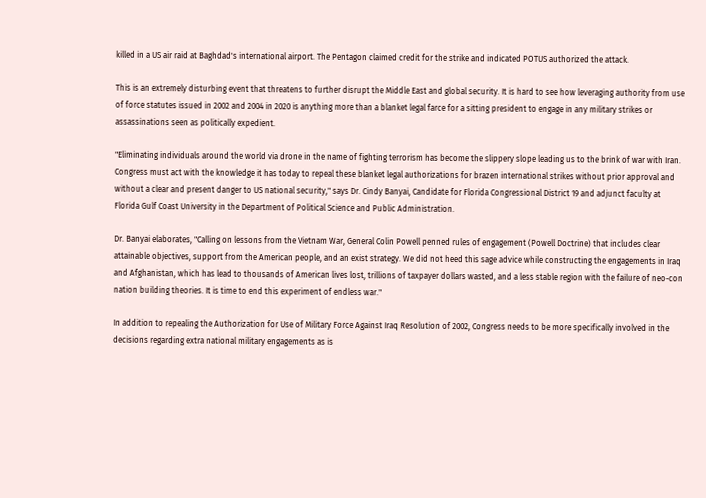killed in a US air raid at Baghdad's international airport. The Pentagon claimed credit for the strike and indicated POTUS authorized the attack.

This is an extremely disturbing event that threatens to further disrupt the Middle East and global security. It is hard to see how leveraging authority from use of force statutes issued in 2002 and 2004 in 2020 is anything more than a blanket legal farce for a sitting president to engage in any military strikes or assassinations seen as politically expedient.

"Eliminating individuals around the world via drone in the name of fighting terrorism has become the slippery slope leading us to the brink of war with Iran. Congress must act with the knowledge it has today to repeal these blanket legal authorizations for brazen international strikes without prior approval and without a clear and present danger to US national security," says Dr. Cindy Banyai, Candidate for Florida Congressional District 19 and adjunct faculty at Florida Gulf Coast University in the Department of Political Science and Public Administration.

Dr. Banyai elaborates, "Calling on lessons from the Vietnam War, General Colin Powell penned rules of engagement (Powell Doctrine) that includes clear attainable objectives, support from the American people, and an exist strategy. We did not heed this sage advice while constructing the engagements in Iraq and Afghanistan, which has lead to thousands of American lives lost, trillions of taxpayer dollars wasted, and a less stable region with the failure of neo-con nation building theories. It is time to end this experiment of endless war."

In addition to repealing the Authorization for Use of Military Force Against Iraq Resolution of 2002, Congress needs to be more specifically involved in the decisions regarding extra national military engagements as is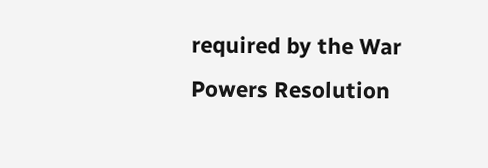required by the War Powers Resolution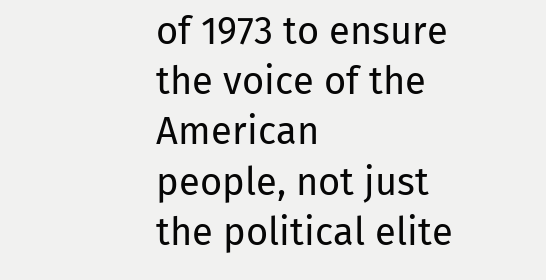of 1973 to ensure the voice of the American people, not just the political elite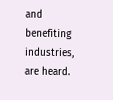and benefiting industries, are heard.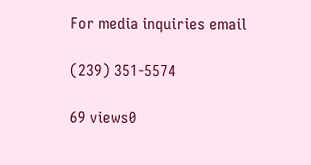For media inquiries email

(239) 351-5574

69 views0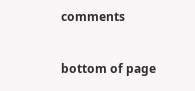comments


bottom of page